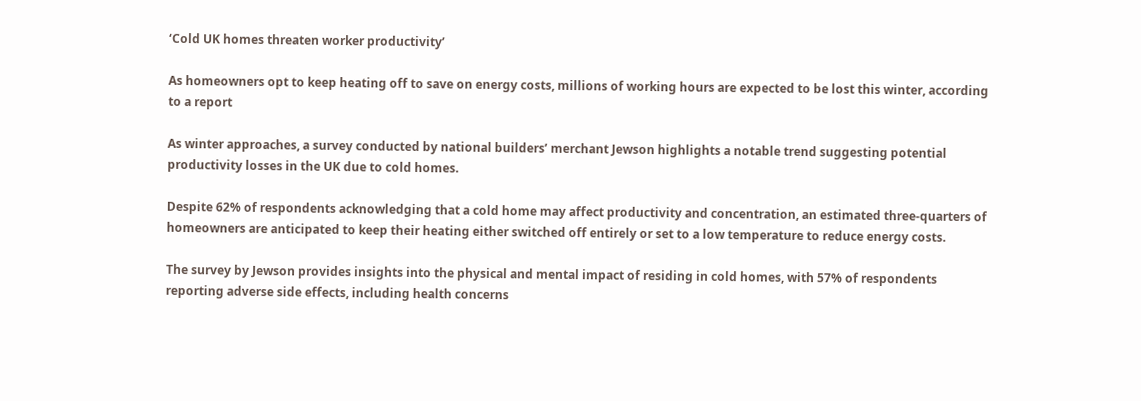‘Cold UK homes threaten worker productivity’

As homeowners opt to keep heating off to save on energy costs, millions of working hours are expected to be lost this winter, according to a report

As winter approaches, a survey conducted by national builders’ merchant Jewson highlights a notable trend suggesting potential productivity losses in the UK due to cold homes.

Despite 62% of respondents acknowledging that a cold home may affect productivity and concentration, an estimated three-quarters of homeowners are anticipated to keep their heating either switched off entirely or set to a low temperature to reduce energy costs.

The survey by Jewson provides insights into the physical and mental impact of residing in cold homes, with 57% of respondents reporting adverse side effects, including health concerns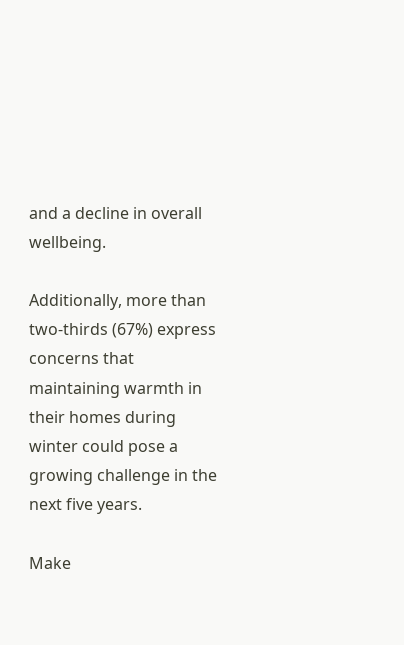and a decline in overall wellbeing.

Additionally, more than two-thirds (67%) express concerns that maintaining warmth in their homes during winter could pose a growing challenge in the next five years.

Make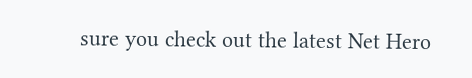sure you check out the latest Net Hero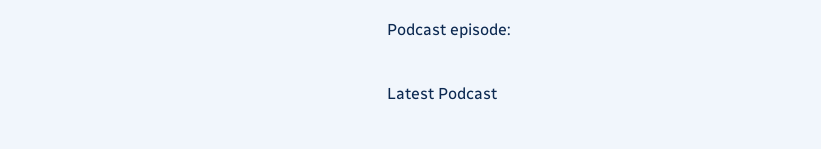Podcast episode:

Latest Podcast